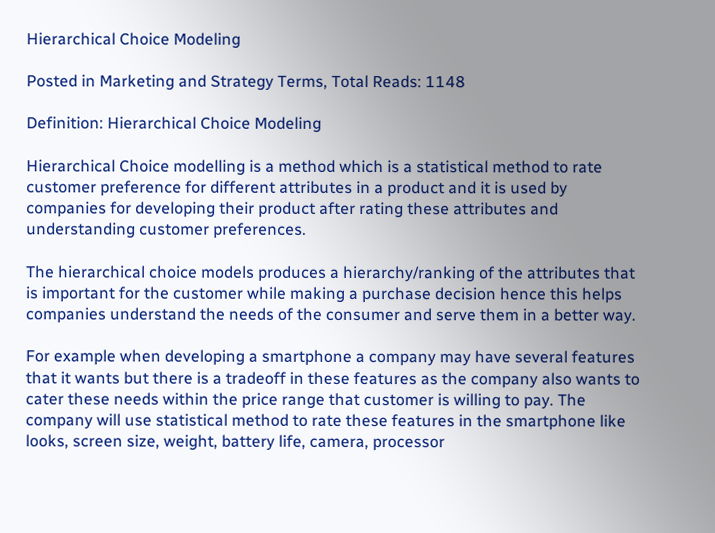Hierarchical Choice Modeling

Posted in Marketing and Strategy Terms, Total Reads: 1148

Definition: Hierarchical Choice Modeling

Hierarchical Choice modelling is a method which is a statistical method to rate customer preference for different attributes in a product and it is used by companies for developing their product after rating these attributes and understanding customer preferences.

The hierarchical choice models produces a hierarchy/ranking of the attributes that is important for the customer while making a purchase decision hence this helps companies understand the needs of the consumer and serve them in a better way.

For example when developing a smartphone a company may have several features that it wants but there is a tradeoff in these features as the company also wants to cater these needs within the price range that customer is willing to pay. The company will use statistical method to rate these features in the smartphone like looks, screen size, weight, battery life, camera, processor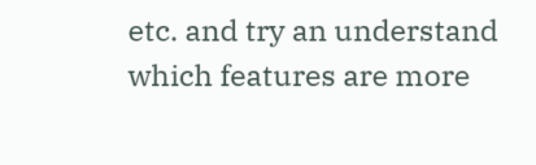etc. and try an understand which features are more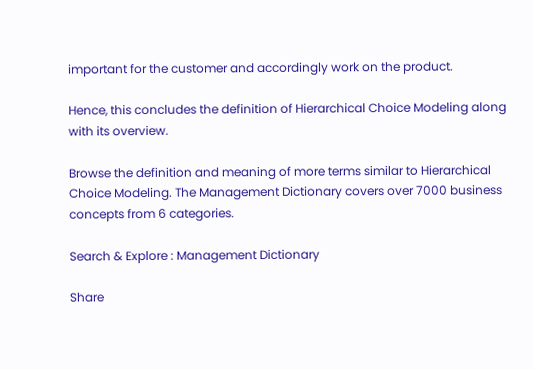important for the customer and accordingly work on the product.

Hence, this concludes the definition of Hierarchical Choice Modeling along with its overview.

Browse the definition and meaning of more terms similar to Hierarchical Choice Modeling. The Management Dictionary covers over 7000 business concepts from 6 categories.

Search & Explore : Management Dictionary

Share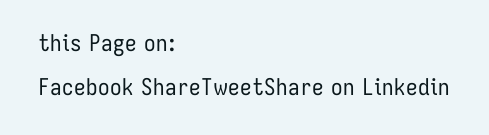this Page on:
Facebook ShareTweetShare on Linkedin